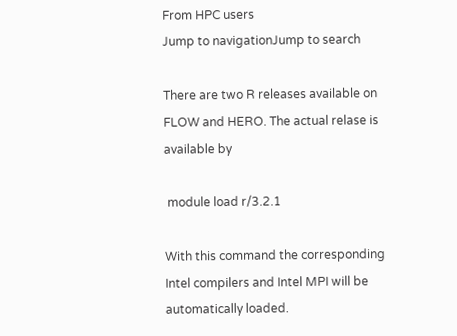From HPC users
Jump to navigationJump to search

There are two R releases available on FLOW and HERO. The actual relase is available by

 module load r/3.2.1

With this command the corresponding Intel compilers and Intel MPI will be automatically loaded.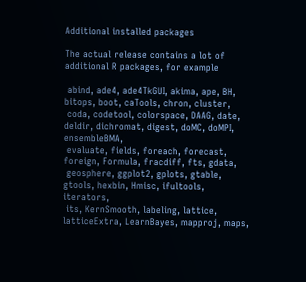Additional installed packages

The actual release contains a lot of additional R packages, for example

 abind, ade4, ade4TkGUI, akima, ape, BH, bitops, boot, caTools, chron, cluster,
 coda, codetool, colorspace, DAAG, date, deldir, dichromat, digest, doMC, doMPI, ensembleBMA,
 evaluate, fields, foreach, forecast, foreign, Formula, fracdiff, fts, gdata,
 geosphere, ggplot2, gplots, gtable, gtools, hexbin, Hmisc, ifultools, iterators,
 its, KernSmooth, labeling, lattice, latticeExtra, LearnBayes, mapproj, maps,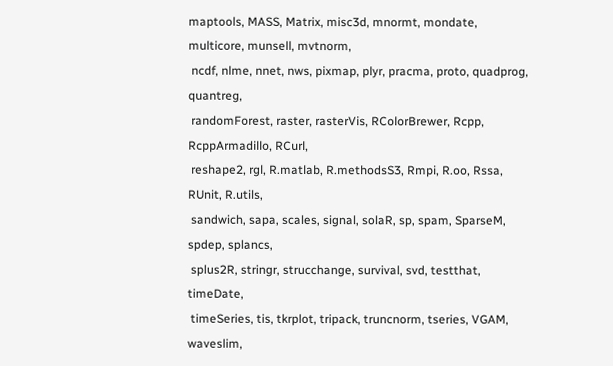maptools, MASS, Matrix, misc3d, mnormt, mondate, multicore, munsell, mvtnorm,
 ncdf, nlme, nnet, nws, pixmap, plyr, pracma, proto, quadprog, quantreg,
 randomForest, raster, rasterVis, RColorBrewer, Rcpp, RcppArmadillo, RCurl,
 reshape2, rgl, R.matlab, R.methodsS3, Rmpi, R.oo, Rssa, RUnit, R.utils,
 sandwich, sapa, scales, signal, solaR, sp, spam, SparseM, spdep, splancs,
 splus2R, stringr, strucchange, survival, svd, testthat, timeDate,
 timeSeries, tis, tkrplot, tripack, truncnorm, tseries, VGAM, waveslim,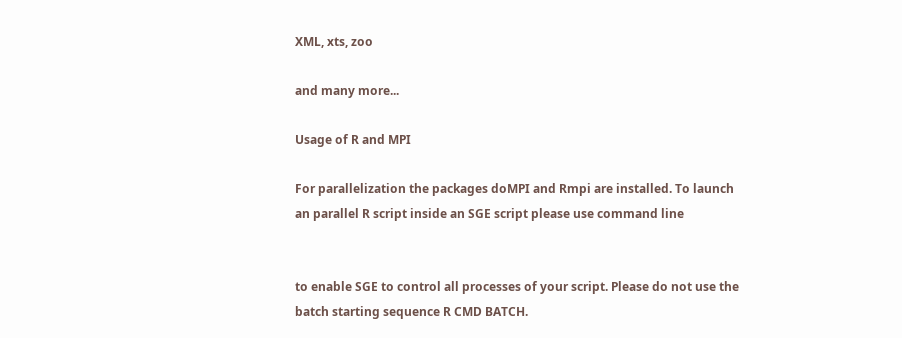XML, xts, zoo

and many more...

Usage of R and MPI

For parallelization the packages doMPI and Rmpi are installed. To launch an parallel R script inside an SGE script please use command line


to enable SGE to control all processes of your script. Please do not use the batch starting sequence R CMD BATCH.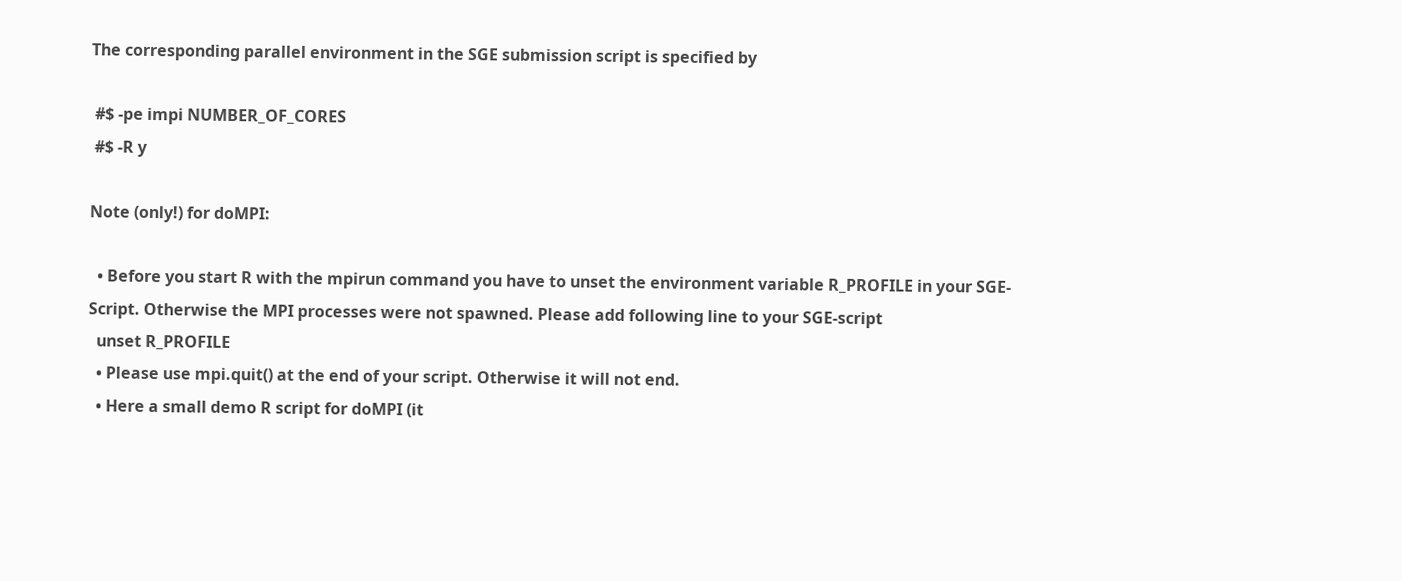The corresponding parallel environment in the SGE submission script is specified by

 #$ -pe impi NUMBER_OF_CORES
 #$ -R y

Note (only!) for doMPI:

  • Before you start R with the mpirun command you have to unset the environment variable R_PROFILE in your SGE-Script. Otherwise the MPI processes were not spawned. Please add following line to your SGE-script
  unset R_PROFILE
  • Please use mpi.quit() at the end of your script. Otherwise it will not end.
  • Here a small demo R script for doMPI (it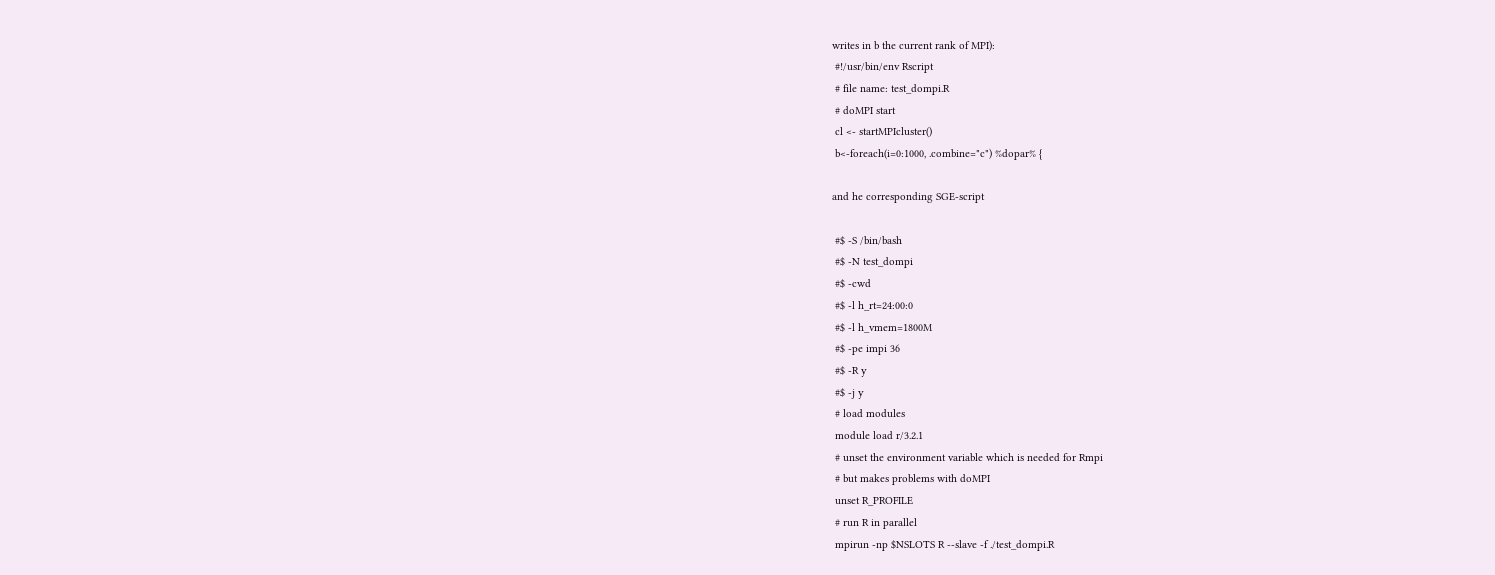writes in b the current rank of MPI):
 #!/usr/bin/env Rscript
 # file name: test_dompi.R
 # doMPI start
 cl <- startMPIcluster()
 b<-foreach(i=0:1000, .combine="c") %dopar% {

and he corresponding SGE-script

 #$ -S /bin/bash
 #$ -N test_dompi
 #$ -cwd
 #$ -l h_rt=24:00:0
 #$ -l h_vmem=1800M
 #$ -pe impi 36
 #$ -R y
 #$ -j y
 # load modules
 module load r/3.2.1
 # unset the environment variable which is needed for Rmpi
 # but makes problems with doMPI
 unset R_PROFILE
 # run R in parallel
 mpirun -np $NSLOTS R --slave -f ./test_dompi.R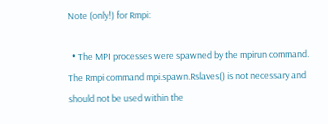Note (only!) for Rmpi:

  • The MPI processes were spawned by the mpirun command. The Rmpi command mpi.spawn.Rslaves() is not necessary and should not be used within the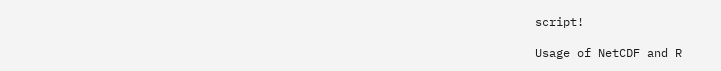script!

Usage of NetCDF and R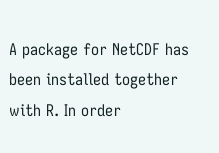A package for NetCDF has been installed together with R. In order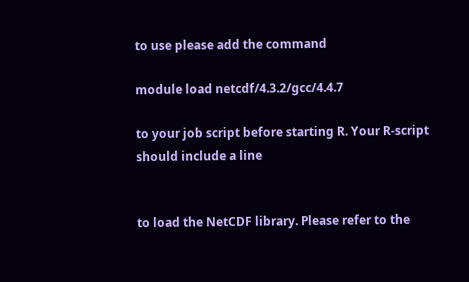to use please add the command

module load netcdf/4.3.2/gcc/4.4.7

to your job script before starting R. Your R-script should include a line


to load the NetCDF library. Please refer to the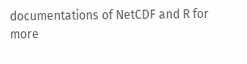documentations of NetCDF and R for more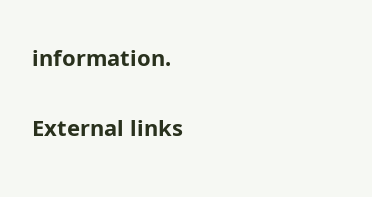information.

External links